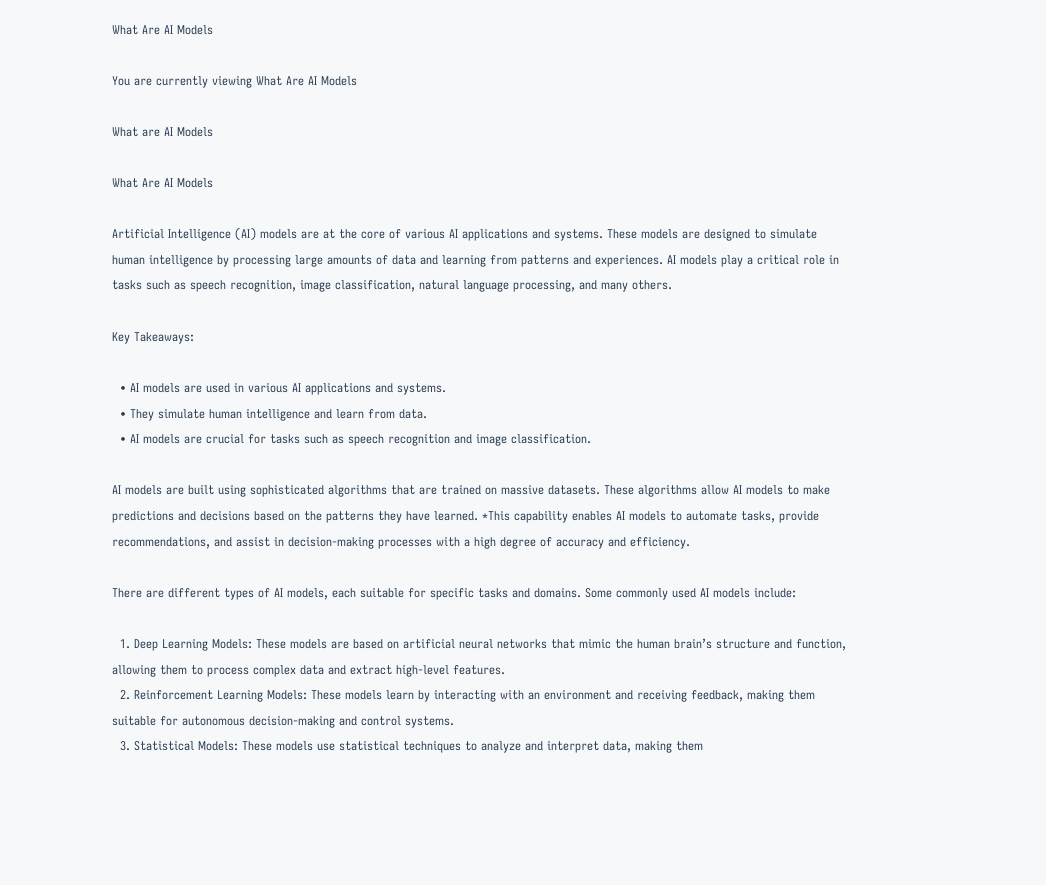What Are AI Models

You are currently viewing What Are AI Models

What are AI Models

What Are AI Models

Artificial Intelligence (AI) models are at the core of various AI applications and systems. These models are designed to simulate human intelligence by processing large amounts of data and learning from patterns and experiences. AI models play a critical role in tasks such as speech recognition, image classification, natural language processing, and many others.

Key Takeaways:

  • AI models are used in various AI applications and systems.
  • They simulate human intelligence and learn from data.
  • AI models are crucial for tasks such as speech recognition and image classification.

AI models are built using sophisticated algorithms that are trained on massive datasets. These algorithms allow AI models to make predictions and decisions based on the patterns they have learned. *This capability enables AI models to automate tasks, provide recommendations, and assist in decision-making processes with a high degree of accuracy and efficiency.

There are different types of AI models, each suitable for specific tasks and domains. Some commonly used AI models include:

  1. Deep Learning Models: These models are based on artificial neural networks that mimic the human brain’s structure and function, allowing them to process complex data and extract high-level features.
  2. Reinforcement Learning Models: These models learn by interacting with an environment and receiving feedback, making them suitable for autonomous decision-making and control systems.
  3. Statistical Models: These models use statistical techniques to analyze and interpret data, making them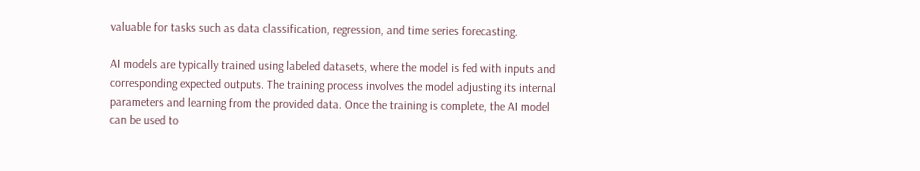valuable for tasks such as data classification, regression, and time series forecasting.

AI models are typically trained using labeled datasets, where the model is fed with inputs and corresponding expected outputs. The training process involves the model adjusting its internal parameters and learning from the provided data. Once the training is complete, the AI model can be used to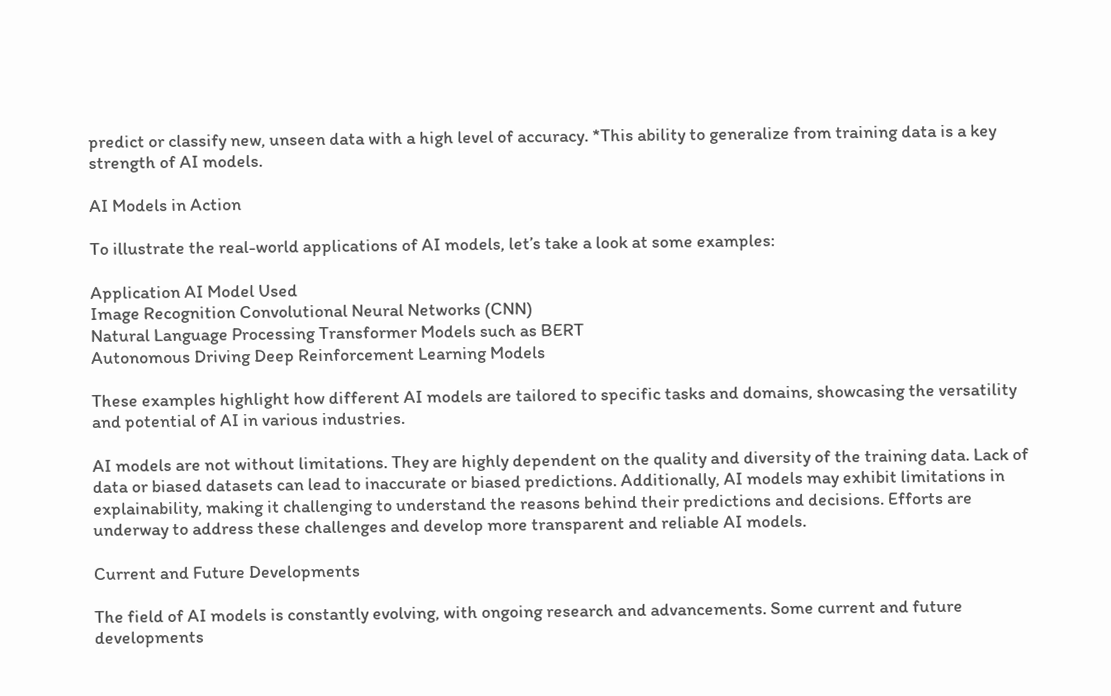predict or classify new, unseen data with a high level of accuracy. *This ability to generalize from training data is a key strength of AI models.

AI Models in Action

To illustrate the real-world applications of AI models, let’s take a look at some examples:

Application AI Model Used
Image Recognition Convolutional Neural Networks (CNN)
Natural Language Processing Transformer Models such as BERT
Autonomous Driving Deep Reinforcement Learning Models

These examples highlight how different AI models are tailored to specific tasks and domains, showcasing the versatility and potential of AI in various industries.

AI models are not without limitations. They are highly dependent on the quality and diversity of the training data. Lack of data or biased datasets can lead to inaccurate or biased predictions. Additionally, AI models may exhibit limitations in explainability, making it challenging to understand the reasons behind their predictions and decisions. Efforts are underway to address these challenges and develop more transparent and reliable AI models.

Current and Future Developments

The field of AI models is constantly evolving, with ongoing research and advancements. Some current and future developments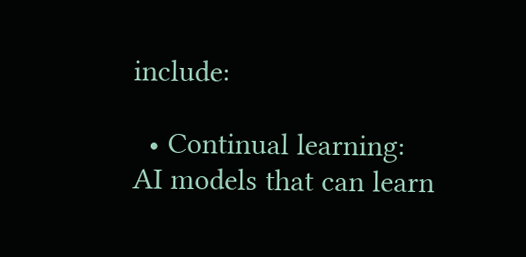include:

  • Continual learning: AI models that can learn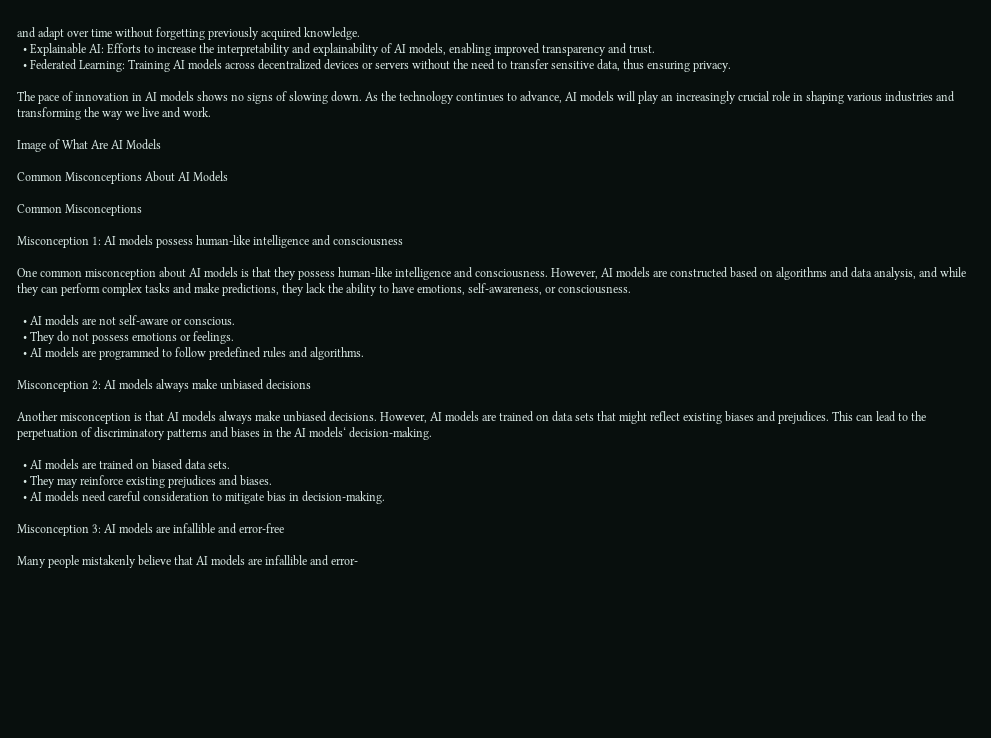and adapt over time without forgetting previously acquired knowledge.
  • Explainable AI: Efforts to increase the interpretability and explainability of AI models, enabling improved transparency and trust.
  • Federated Learning: Training AI models across decentralized devices or servers without the need to transfer sensitive data, thus ensuring privacy.

The pace of innovation in AI models shows no signs of slowing down. As the technology continues to advance, AI models will play an increasingly crucial role in shaping various industries and transforming the way we live and work.

Image of What Are AI Models

Common Misconceptions About AI Models

Common Misconceptions

Misconception 1: AI models possess human-like intelligence and consciousness

One common misconception about AI models is that they possess human-like intelligence and consciousness. However, AI models are constructed based on algorithms and data analysis, and while they can perform complex tasks and make predictions, they lack the ability to have emotions, self-awareness, or consciousness.

  • AI models are not self-aware or conscious.
  • They do not possess emotions or feelings.
  • AI models are programmed to follow predefined rules and algorithms.

Misconception 2: AI models always make unbiased decisions

Another misconception is that AI models always make unbiased decisions. However, AI models are trained on data sets that might reflect existing biases and prejudices. This can lead to the perpetuation of discriminatory patterns and biases in the AI models‘ decision-making.

  • AI models are trained on biased data sets.
  • They may reinforce existing prejudices and biases.
  • AI models need careful consideration to mitigate bias in decision-making.

Misconception 3: AI models are infallible and error-free

Many people mistakenly believe that AI models are infallible and error-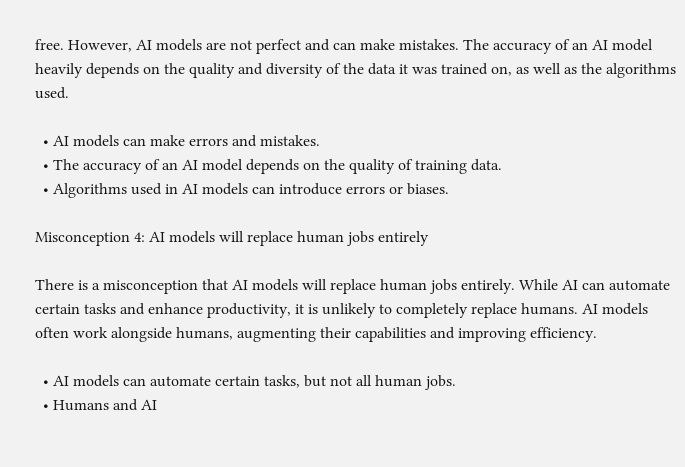free. However, AI models are not perfect and can make mistakes. The accuracy of an AI model heavily depends on the quality and diversity of the data it was trained on, as well as the algorithms used.

  • AI models can make errors and mistakes.
  • The accuracy of an AI model depends on the quality of training data.
  • Algorithms used in AI models can introduce errors or biases.

Misconception 4: AI models will replace human jobs entirely

There is a misconception that AI models will replace human jobs entirely. While AI can automate certain tasks and enhance productivity, it is unlikely to completely replace humans. AI models often work alongside humans, augmenting their capabilities and improving efficiency.

  • AI models can automate certain tasks, but not all human jobs.
  • Humans and AI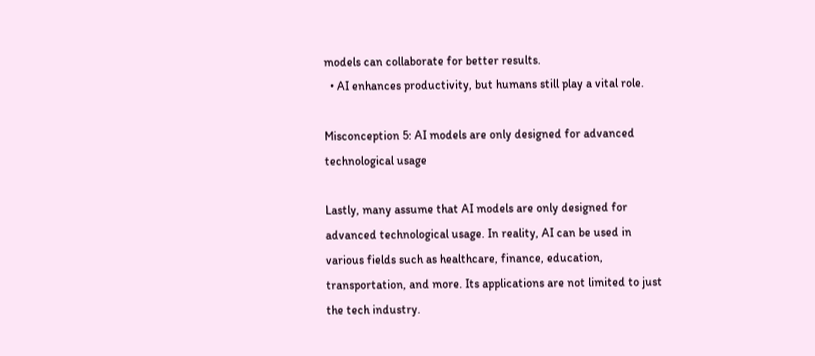models can collaborate for better results.
  • AI enhances productivity, but humans still play a vital role.

Misconception 5: AI models are only designed for advanced technological usage

Lastly, many assume that AI models are only designed for advanced technological usage. In reality, AI can be used in various fields such as healthcare, finance, education, transportation, and more. Its applications are not limited to just the tech industry.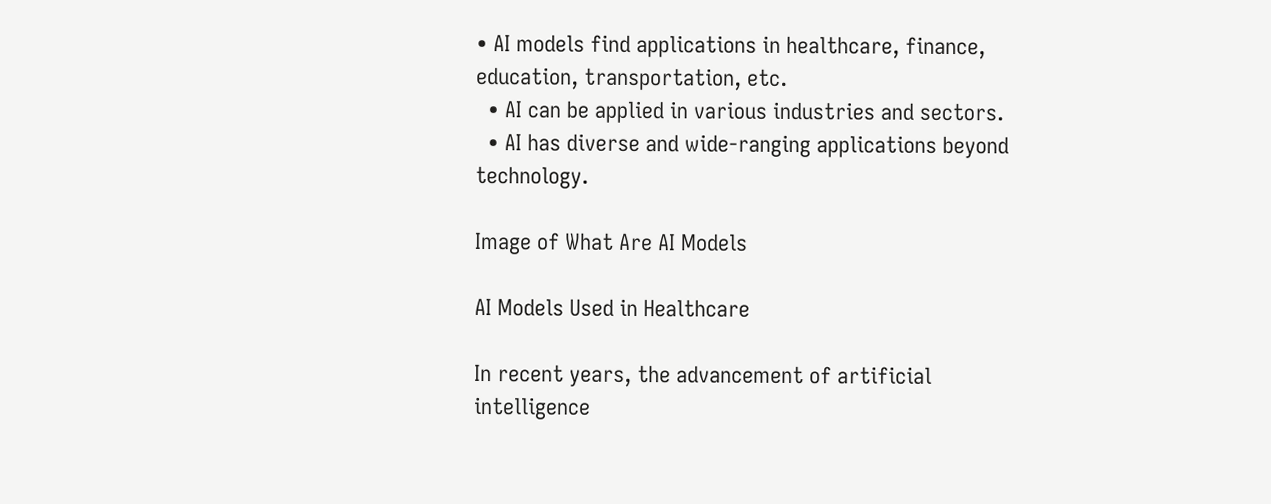• AI models find applications in healthcare, finance, education, transportation, etc.
  • AI can be applied in various industries and sectors.
  • AI has diverse and wide-ranging applications beyond technology.

Image of What Are AI Models

AI Models Used in Healthcare

In recent years, the advancement of artificial intelligence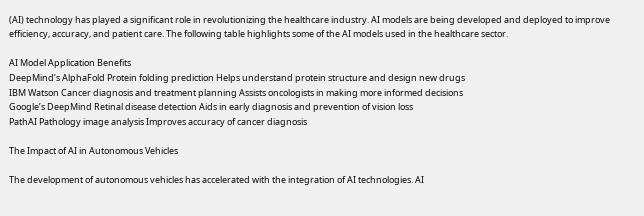(AI) technology has played a significant role in revolutionizing the healthcare industry. AI models are being developed and deployed to improve efficiency, accuracy, and patient care. The following table highlights some of the AI models used in the healthcare sector.

AI Model Application Benefits
DeepMind’s AlphaFold Protein folding prediction Helps understand protein structure and design new drugs
IBM Watson Cancer diagnosis and treatment planning Assists oncologists in making more informed decisions
Google’s DeepMind Retinal disease detection Aids in early diagnosis and prevention of vision loss
PathAI Pathology image analysis Improves accuracy of cancer diagnosis

The Impact of AI in Autonomous Vehicles

The development of autonomous vehicles has accelerated with the integration of AI technologies. AI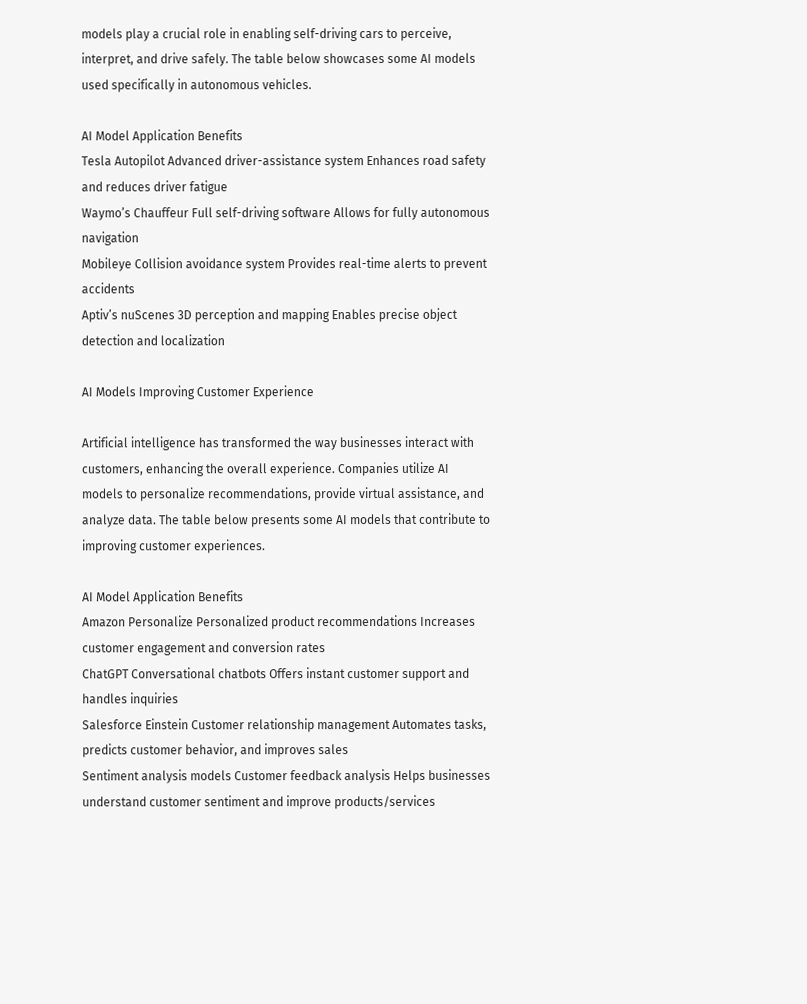models play a crucial role in enabling self-driving cars to perceive, interpret, and drive safely. The table below showcases some AI models used specifically in autonomous vehicles.

AI Model Application Benefits
Tesla Autopilot Advanced driver-assistance system Enhances road safety and reduces driver fatigue
Waymo’s Chauffeur Full self-driving software Allows for fully autonomous navigation
Mobileye Collision avoidance system Provides real-time alerts to prevent accidents
Aptiv’s nuScenes 3D perception and mapping Enables precise object detection and localization

AI Models Improving Customer Experience

Artificial intelligence has transformed the way businesses interact with customers, enhancing the overall experience. Companies utilize AI models to personalize recommendations, provide virtual assistance, and analyze data. The table below presents some AI models that contribute to improving customer experiences.

AI Model Application Benefits
Amazon Personalize Personalized product recommendations Increases customer engagement and conversion rates
ChatGPT Conversational chatbots Offers instant customer support and handles inquiries
Salesforce Einstein Customer relationship management Automates tasks, predicts customer behavior, and improves sales
Sentiment analysis models Customer feedback analysis Helps businesses understand customer sentiment and improve products/services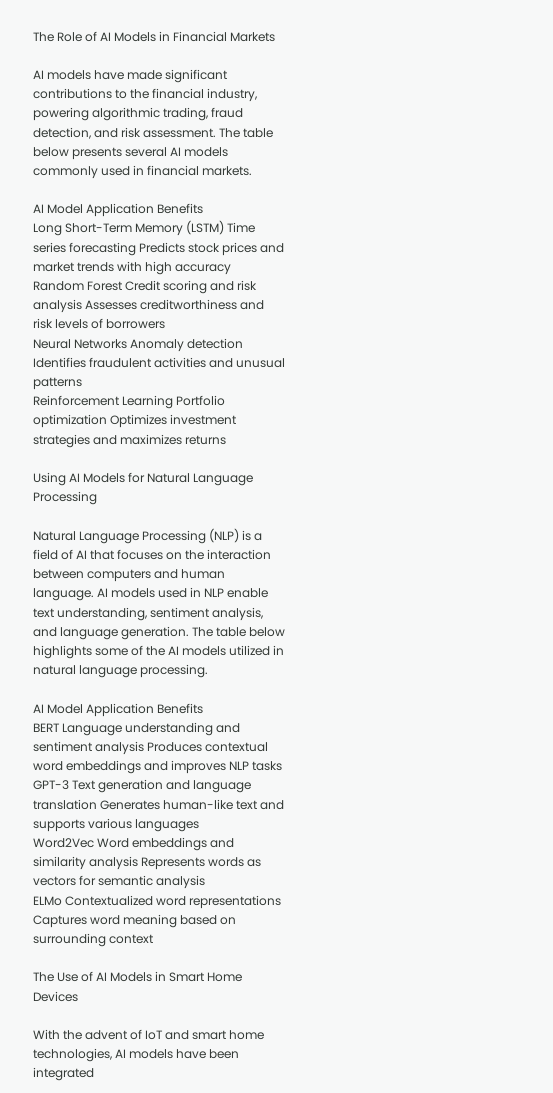The Role of AI Models in Financial Markets

AI models have made significant contributions to the financial industry, powering algorithmic trading, fraud detection, and risk assessment. The table below presents several AI models commonly used in financial markets.

AI Model Application Benefits
Long Short-Term Memory (LSTM) Time series forecasting Predicts stock prices and market trends with high accuracy
Random Forest Credit scoring and risk analysis Assesses creditworthiness and risk levels of borrowers
Neural Networks Anomaly detection Identifies fraudulent activities and unusual patterns
Reinforcement Learning Portfolio optimization Optimizes investment strategies and maximizes returns

Using AI Models for Natural Language Processing

Natural Language Processing (NLP) is a field of AI that focuses on the interaction between computers and human language. AI models used in NLP enable text understanding, sentiment analysis, and language generation. The table below highlights some of the AI models utilized in natural language processing.

AI Model Application Benefits
BERT Language understanding and sentiment analysis Produces contextual word embeddings and improves NLP tasks
GPT-3 Text generation and language translation Generates human-like text and supports various languages
Word2Vec Word embeddings and similarity analysis Represents words as vectors for semantic analysis
ELMo Contextualized word representations Captures word meaning based on surrounding context

The Use of AI Models in Smart Home Devices

With the advent of IoT and smart home technologies, AI models have been integrated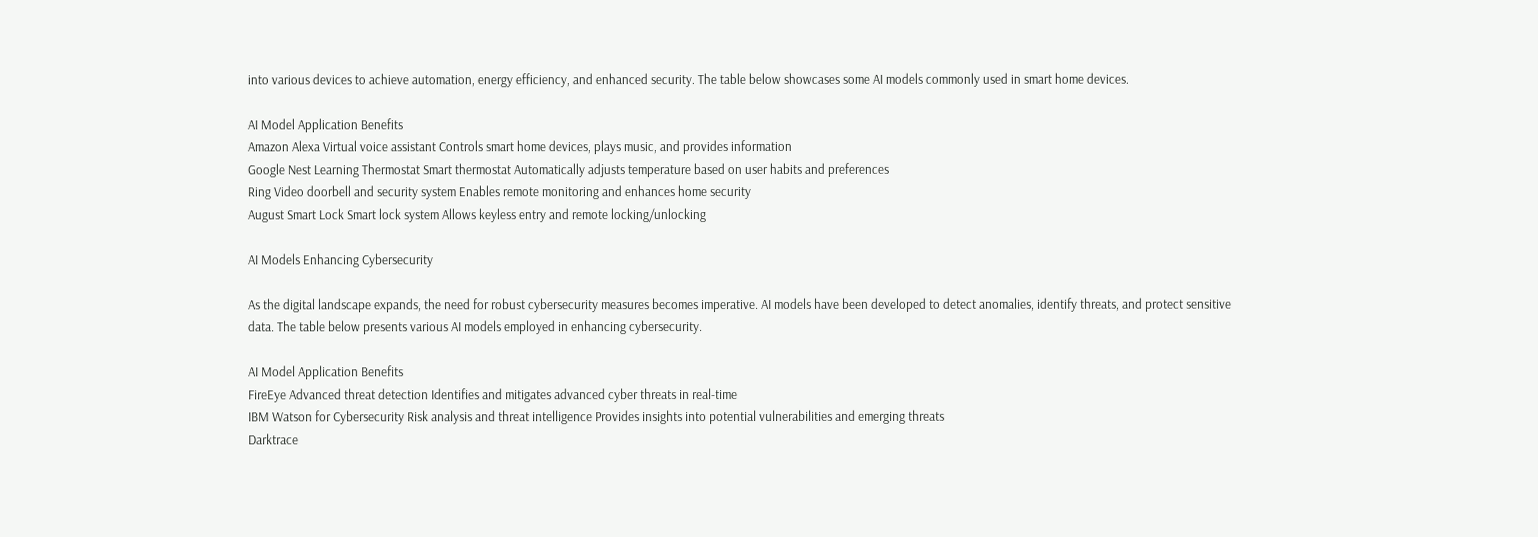into various devices to achieve automation, energy efficiency, and enhanced security. The table below showcases some AI models commonly used in smart home devices.

AI Model Application Benefits
Amazon Alexa Virtual voice assistant Controls smart home devices, plays music, and provides information
Google Nest Learning Thermostat Smart thermostat Automatically adjusts temperature based on user habits and preferences
Ring Video doorbell and security system Enables remote monitoring and enhances home security
August Smart Lock Smart lock system Allows keyless entry and remote locking/unlocking

AI Models Enhancing Cybersecurity

As the digital landscape expands, the need for robust cybersecurity measures becomes imperative. AI models have been developed to detect anomalies, identify threats, and protect sensitive data. The table below presents various AI models employed in enhancing cybersecurity.

AI Model Application Benefits
FireEye Advanced threat detection Identifies and mitigates advanced cyber threats in real-time
IBM Watson for Cybersecurity Risk analysis and threat intelligence Provides insights into potential vulnerabilities and emerging threats
Darktrace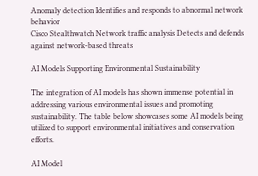Anomaly detection Identifies and responds to abnormal network behavior
Cisco Stealthwatch Network traffic analysis Detects and defends against network-based threats

AI Models Supporting Environmental Sustainability

The integration of AI models has shown immense potential in addressing various environmental issues and promoting sustainability. The table below showcases some AI models being utilized to support environmental initiatives and conservation efforts.

AI Model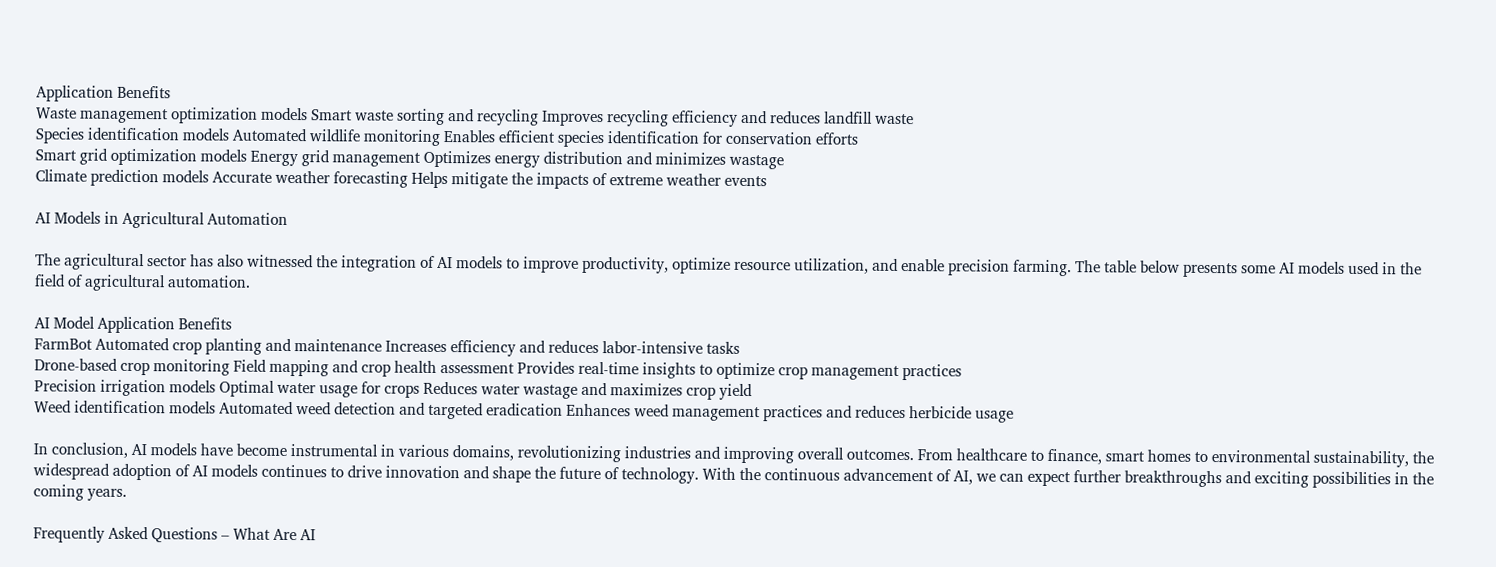Application Benefits
Waste management optimization models Smart waste sorting and recycling Improves recycling efficiency and reduces landfill waste
Species identification models Automated wildlife monitoring Enables efficient species identification for conservation efforts
Smart grid optimization models Energy grid management Optimizes energy distribution and minimizes wastage
Climate prediction models Accurate weather forecasting Helps mitigate the impacts of extreme weather events

AI Models in Agricultural Automation

The agricultural sector has also witnessed the integration of AI models to improve productivity, optimize resource utilization, and enable precision farming. The table below presents some AI models used in the field of agricultural automation.

AI Model Application Benefits
FarmBot Automated crop planting and maintenance Increases efficiency and reduces labor-intensive tasks
Drone-based crop monitoring Field mapping and crop health assessment Provides real-time insights to optimize crop management practices
Precision irrigation models Optimal water usage for crops Reduces water wastage and maximizes crop yield
Weed identification models Automated weed detection and targeted eradication Enhances weed management practices and reduces herbicide usage

In conclusion, AI models have become instrumental in various domains, revolutionizing industries and improving overall outcomes. From healthcare to finance, smart homes to environmental sustainability, the widespread adoption of AI models continues to drive innovation and shape the future of technology. With the continuous advancement of AI, we can expect further breakthroughs and exciting possibilities in the coming years.

Frequently Asked Questions – What Are AI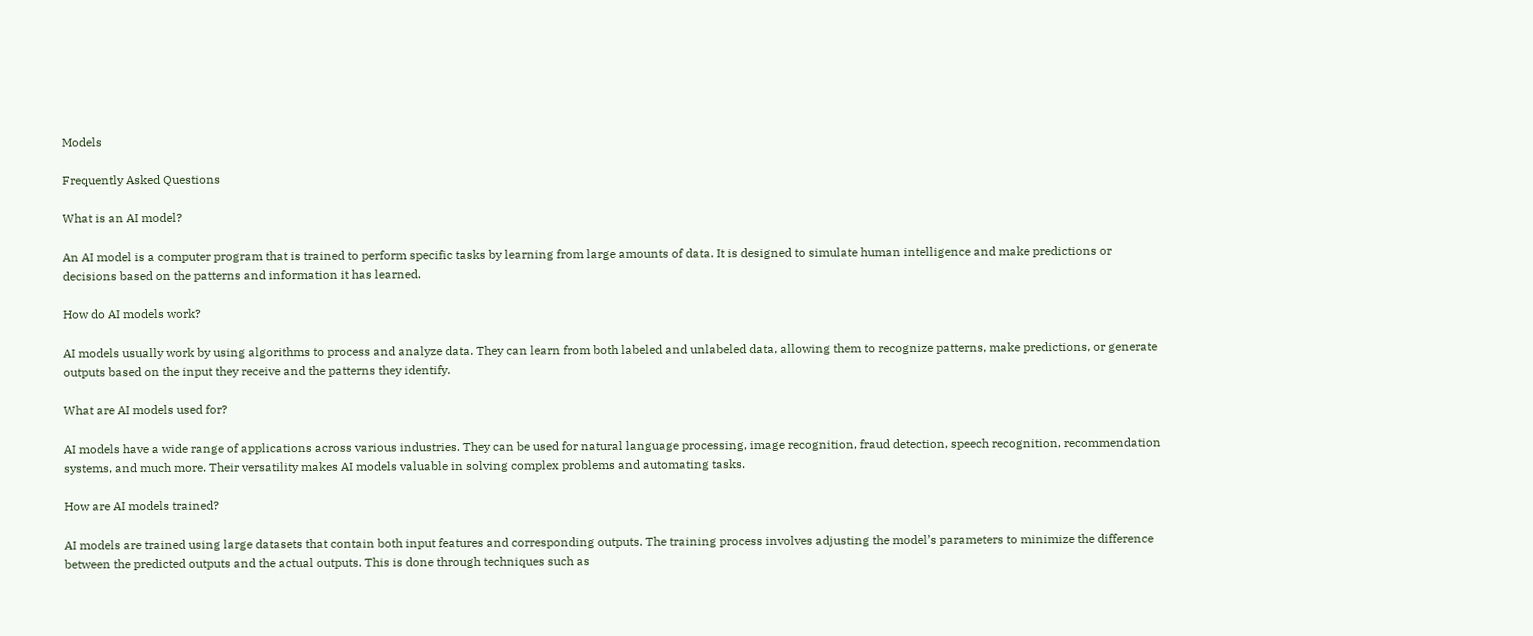Models

Frequently Asked Questions

What is an AI model?

An AI model is a computer program that is trained to perform specific tasks by learning from large amounts of data. It is designed to simulate human intelligence and make predictions or decisions based on the patterns and information it has learned.

How do AI models work?

AI models usually work by using algorithms to process and analyze data. They can learn from both labeled and unlabeled data, allowing them to recognize patterns, make predictions, or generate outputs based on the input they receive and the patterns they identify.

What are AI models used for?

AI models have a wide range of applications across various industries. They can be used for natural language processing, image recognition, fraud detection, speech recognition, recommendation systems, and much more. Their versatility makes AI models valuable in solving complex problems and automating tasks.

How are AI models trained?

AI models are trained using large datasets that contain both input features and corresponding outputs. The training process involves adjusting the model’s parameters to minimize the difference between the predicted outputs and the actual outputs. This is done through techniques such as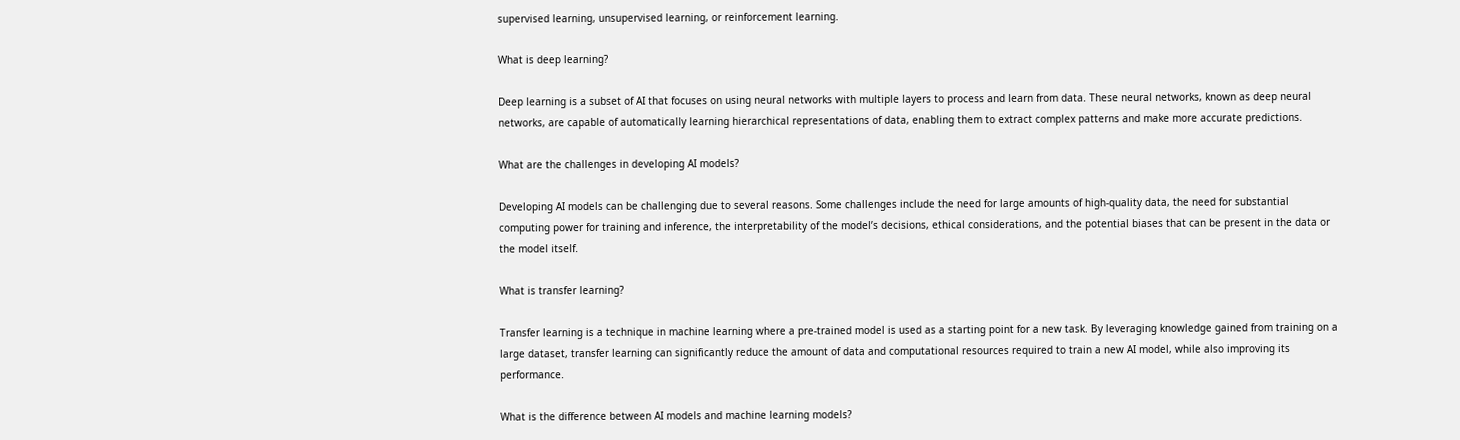supervised learning, unsupervised learning, or reinforcement learning.

What is deep learning?

Deep learning is a subset of AI that focuses on using neural networks with multiple layers to process and learn from data. These neural networks, known as deep neural networks, are capable of automatically learning hierarchical representations of data, enabling them to extract complex patterns and make more accurate predictions.

What are the challenges in developing AI models?

Developing AI models can be challenging due to several reasons. Some challenges include the need for large amounts of high-quality data, the need for substantial computing power for training and inference, the interpretability of the model’s decisions, ethical considerations, and the potential biases that can be present in the data or the model itself.

What is transfer learning?

Transfer learning is a technique in machine learning where a pre-trained model is used as a starting point for a new task. By leveraging knowledge gained from training on a large dataset, transfer learning can significantly reduce the amount of data and computational resources required to train a new AI model, while also improving its performance.

What is the difference between AI models and machine learning models?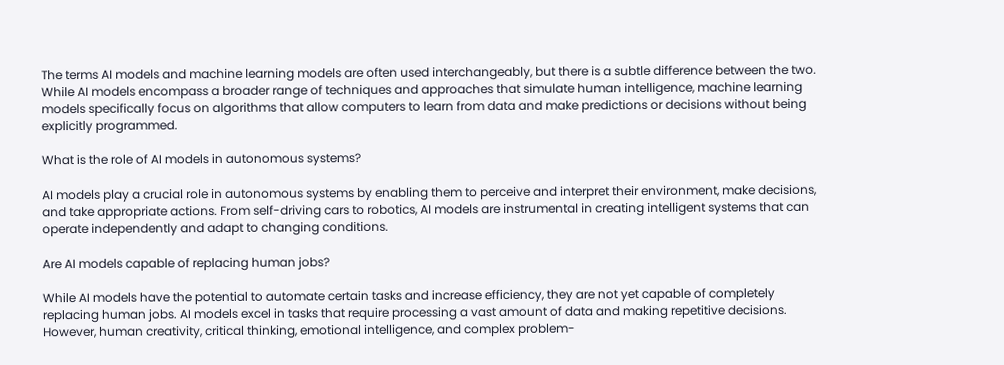The terms AI models and machine learning models are often used interchangeably, but there is a subtle difference between the two. While AI models encompass a broader range of techniques and approaches that simulate human intelligence, machine learning models specifically focus on algorithms that allow computers to learn from data and make predictions or decisions without being explicitly programmed.

What is the role of AI models in autonomous systems?

AI models play a crucial role in autonomous systems by enabling them to perceive and interpret their environment, make decisions, and take appropriate actions. From self-driving cars to robotics, AI models are instrumental in creating intelligent systems that can operate independently and adapt to changing conditions.

Are AI models capable of replacing human jobs?

While AI models have the potential to automate certain tasks and increase efficiency, they are not yet capable of completely replacing human jobs. AI models excel in tasks that require processing a vast amount of data and making repetitive decisions. However, human creativity, critical thinking, emotional intelligence, and complex problem-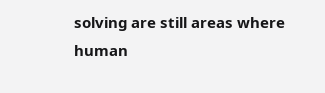solving are still areas where human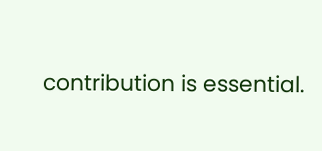contribution is essential.